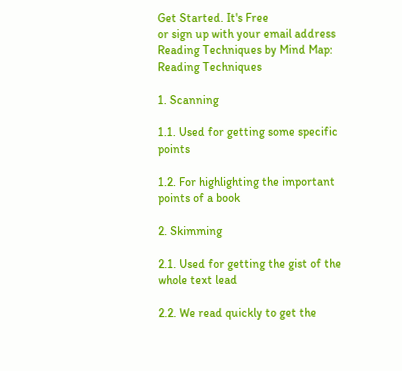Get Started. It's Free
or sign up with your email address
Reading Techniques by Mind Map: Reading Techniques

1. Scanning

1.1. Used for getting some specific points

1.2. For highlighting the important points of a book

2. Skimming

2.1. Used for getting the gist of the whole text lead

2.2. We read quickly to get the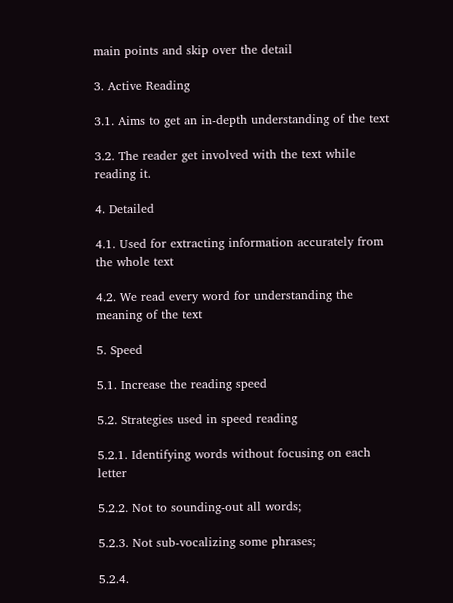main points and skip over the detail

3. Active Reading

3.1. Aims to get an in-depth understanding of the text

3.2. The reader get involved with the text while reading it.

4. Detailed

4.1. Used for extracting information accurately from the whole text

4.2. We read every word for understanding the meaning of the text

5. Speed

5.1. Increase the reading speed

5.2. Strategies used in speed reading

5.2.1. Identifying words without focusing on each letter

5.2.2. Not to sounding-out all words;

5.2.3. Not sub-vocalizing some phrases;

5.2.4.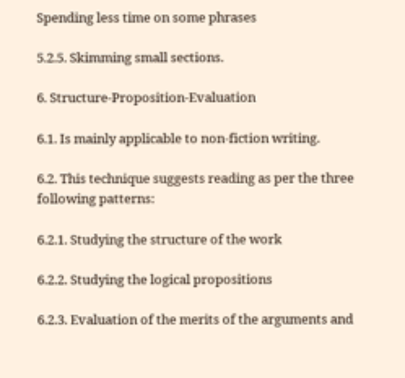Spending less time on some phrases

5.2.5. Skimming small sections.

6. Structure-Proposition-Evaluation

6.1. Is mainly applicable to non-fiction writing.

6.2. This technique suggests reading as per the three following patterns:

6.2.1. Studying the structure of the work

6.2.2. Studying the logical propositions

6.2.3. Evaluation of the merits of the arguments and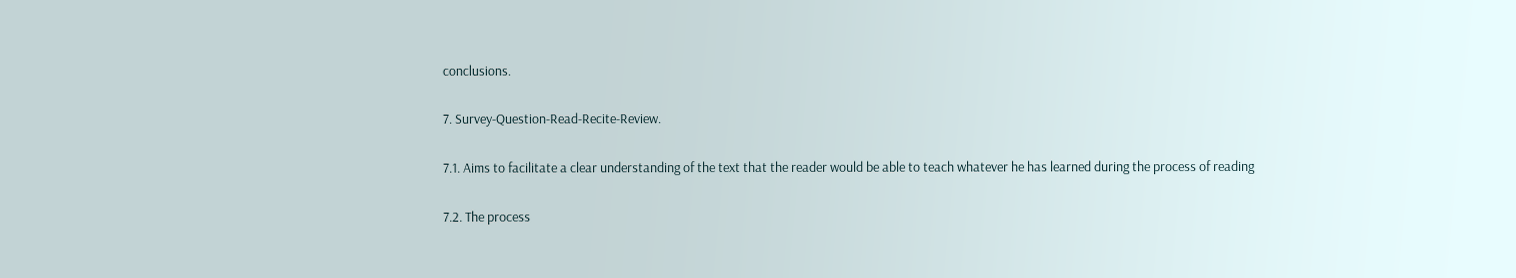conclusions.

7. Survey-Question-Read-Recite-Review.

7.1. Aims to facilitate a clear understanding of the text that the reader would be able to teach whatever he has learned during the process of reading

7.2. The process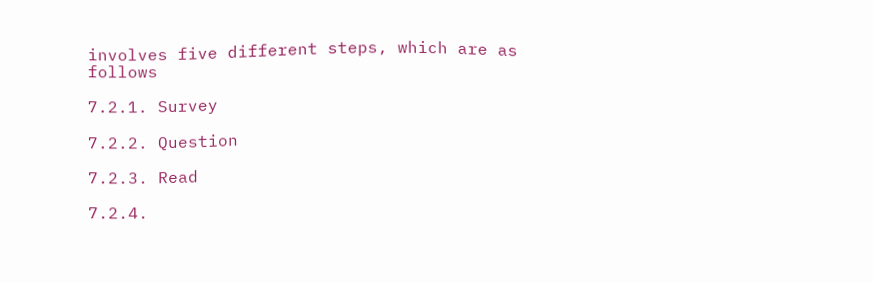involves five different steps, which are as follows

7.2.1. Survey

7.2.2. Question

7.2.3. Read

7.2.4.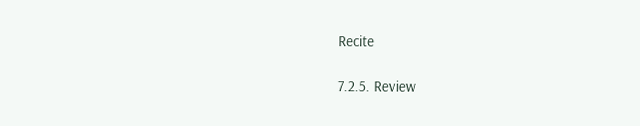Recite

7.2.5. Review